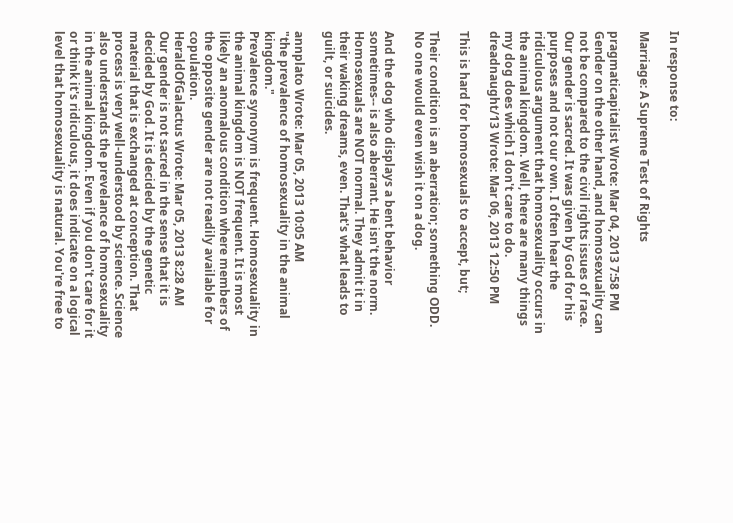In response to:

Marriage: A Supreme Test of Rights

pragmaticapitalist Wrote: Mar 04, 2013 7:58 PM
Gender on the other hand, and homosexuality can not be compared to the civil rights issues of race. Our gender is sacred. It was given by God for his purposes and not our own. I often hear the ridiculous argument that homosexuality occurs in the animal kingdom. Well, there are many things my dog does which I don't care to do.
dreadnaught/13 Wrote: Mar 06, 2013 12:50 PM

This is hard for homosexuals to accept, but;

Their condition is an aberration; something ODD. No one would even wish it on a dog.

And the dog who displays a bent behavior sometimes-- is also aberrant. He isn't the norm. Homosexuals are NOT normal. They admit it in their waking dreams, even. That's what leads to guilt, or suicides.

annplato Wrote: Mar 05, 2013 10:05 AM
"the prevalence of homosexuality in the animal kingdom."
Prevalence synonym is frequent. Homosexuality in the animal kingdom is NOT frequent. It is most likely an anomalous condition where members of the opposite gender are not readily available for copulation.
HeraldOfGalactus Wrote: Mar 05, 2013 8:28 AM
Our gender is not sacred in the sense that it is decided by God. It is decided by the genetic material that is exchanged at conception. That process is very well-understood by science. Science also understands the prevelance of homosexuality in the animal kingdom. Even if you don't care for it or think it's ridiculous, it does indicate on a logical level that homosexuality is natural. You're free to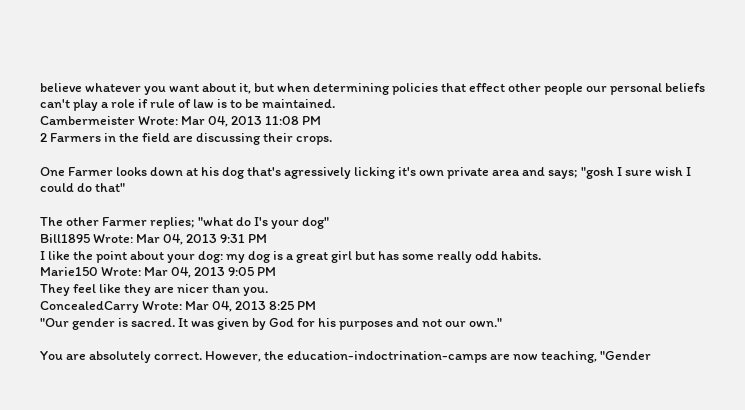believe whatever you want about it, but when determining policies that effect other people our personal beliefs can't play a role if rule of law is to be maintained.
Cambermeister Wrote: Mar 04, 2013 11:08 PM
2 Farmers in the field are discussing their crops.

One Farmer looks down at his dog that's agressively licking it's own private area and says; "gosh I sure wish I could do that"

The other Farmer replies; "what do I's your dog"
Bill1895 Wrote: Mar 04, 2013 9:31 PM
I like the point about your dog: my dog is a great girl but has some really odd habits.
Marie150 Wrote: Mar 04, 2013 9:05 PM
They feel like they are nicer than you.
ConcealedCarry Wrote: Mar 04, 2013 8:25 PM
"Our gender is sacred. It was given by God for his purposes and not our own."

You are absolutely correct. However, the education-indoctrination-camps are now teaching, "Gender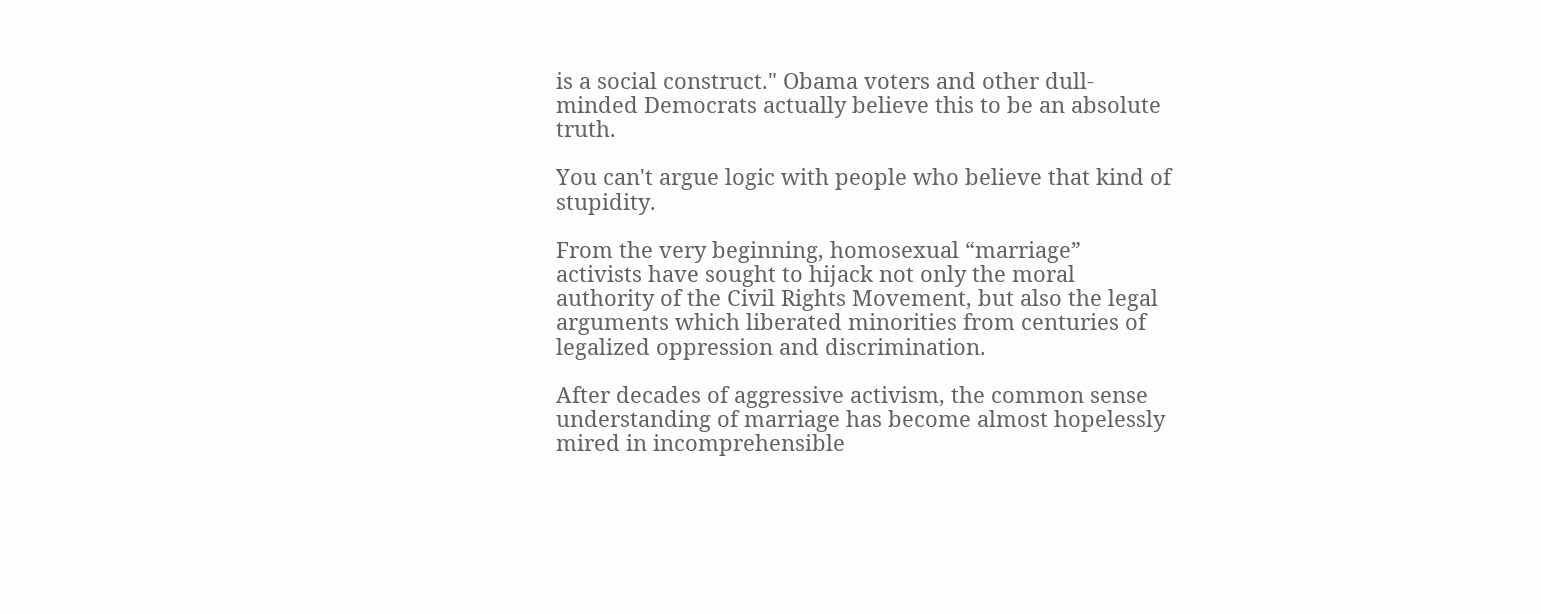is a social construct." Obama voters and other dull-minded Democrats actually believe this to be an absolute truth.

You can't argue logic with people who believe that kind of stupidity.

From the very beginning, homosexual “marriage” activists have sought to hijack not only the moral authority of the Civil Rights Movement, but also the legal arguments which liberated minorities from centuries of legalized oppression and discrimination.

After decades of aggressive activism, the common sense understanding of marriage has become almost hopelessly mired in incomprehensible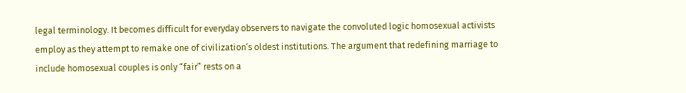legal terminology. It becomes difficult for everyday observers to navigate the convoluted logic homosexual activists employ as they attempt to remake one of civilization’s oldest institutions. The argument that redefining marriage to include homosexual couples is only “fair” rests on a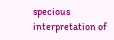specious interpretation of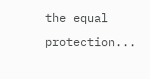the equal protection...